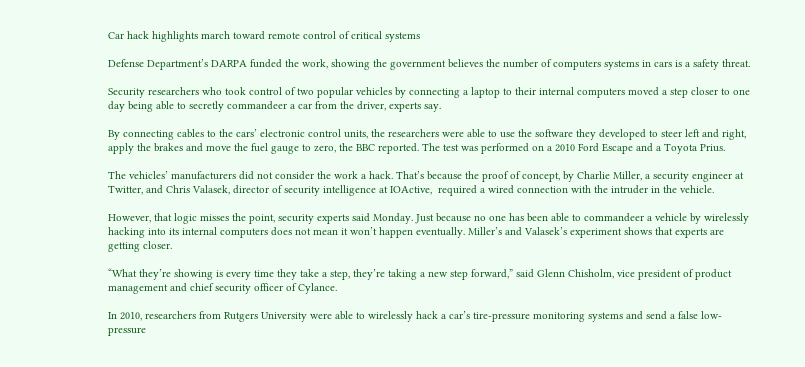Car hack highlights march toward remote control of critical systems

Defense Department’s DARPA funded the work, showing the government believes the number of computers systems in cars is a safety threat.

Security researchers who took control of two popular vehicles by connecting a laptop to their internal computers moved a step closer to one day being able to secretly commandeer a car from the driver, experts say.

By connecting cables to the cars’ electronic control units, the researchers were able to use the software they developed to steer left and right, apply the brakes and move the fuel gauge to zero, the BBC reported. The test was performed on a 2010 Ford Escape and a Toyota Prius.

The vehicles’ manufacturers did not consider the work a hack. That’s because the proof of concept, by Charlie Miller, a security engineer at Twitter, and Chris Valasek, director of security intelligence at IOActive,  required a wired connection with the intruder in the vehicle.

However, that logic misses the point, security experts said Monday. Just because no one has been able to commandeer a vehicle by wirelessly hacking into its internal computers does not mean it won’t happen eventually. Miller’s and Valasek’s experiment shows that experts are getting closer.

“What they’re showing is every time they take a step, they’re taking a new step forward,” said Glenn Chisholm, vice president of product management and chief security officer of Cylance.

In 2010, researchers from Rutgers University were able to wirelessly hack a car’s tire-pressure monitoring systems and send a false low-pressure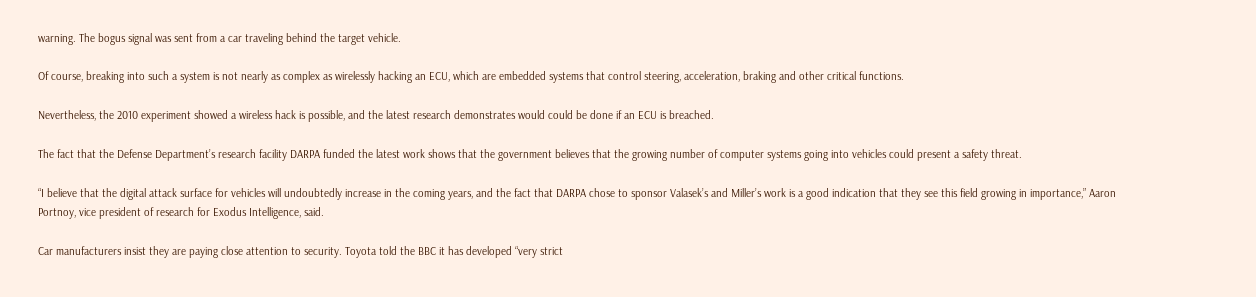warning. The bogus signal was sent from a car traveling behind the target vehicle.

Of course, breaking into such a system is not nearly as complex as wirelessly hacking an ECU, which are embedded systems that control steering, acceleration, braking and other critical functions.

Nevertheless, the 2010 experiment showed a wireless hack is possible, and the latest research demonstrates would could be done if an ECU is breached.

The fact that the Defense Department’s research facility DARPA funded the latest work shows that the government believes that the growing number of computer systems going into vehicles could present a safety threat.

“I believe that the digital attack surface for vehicles will undoubtedly increase in the coming years, and the fact that DARPA chose to sponsor Valasek’s and Miller’s work is a good indication that they see this field growing in importance,” Aaron Portnoy, vice president of research for Exodus Intelligence, said.

Car manufacturers insist they are paying close attention to security. Toyota told the BBC it has developed “very strict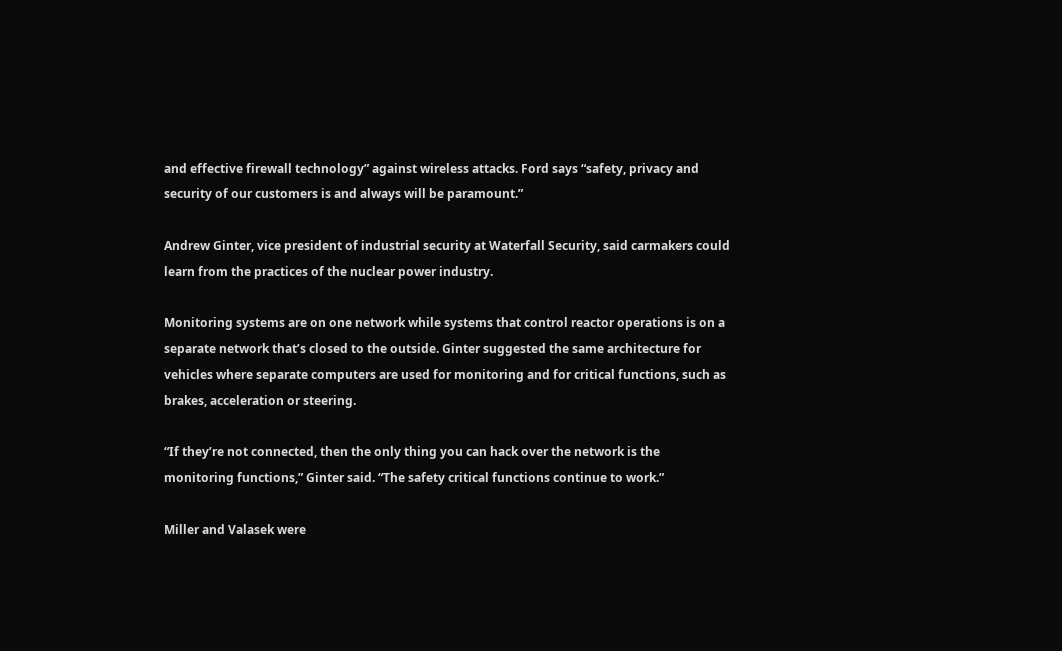and effective firewall technology” against wireless attacks. Ford says “safety, privacy and security of our customers is and always will be paramount.”

Andrew Ginter, vice president of industrial security at Waterfall Security, said carmakers could learn from the practices of the nuclear power industry.

Monitoring systems are on one network while systems that control reactor operations is on a separate network that’s closed to the outside. Ginter suggested the same architecture for vehicles where separate computers are used for monitoring and for critical functions, such as brakes, acceleration or steering.

“If they’re not connected, then the only thing you can hack over the network is the monitoring functions,” Ginter said. “The safety critical functions continue to work.”

Miller and Valasek were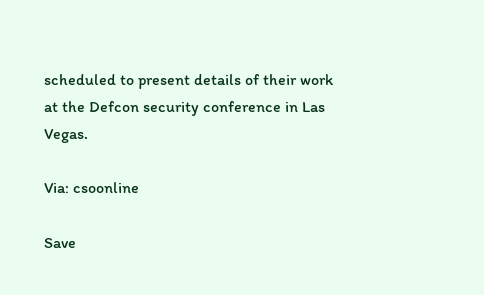scheduled to present details of their work at the Defcon security conference in Las Vegas.

Via: csoonline

Save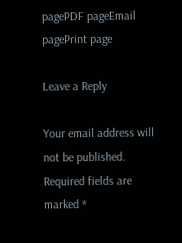pagePDF pageEmail pagePrint page

Leave a Reply

Your email address will not be published. Required fields are marked *